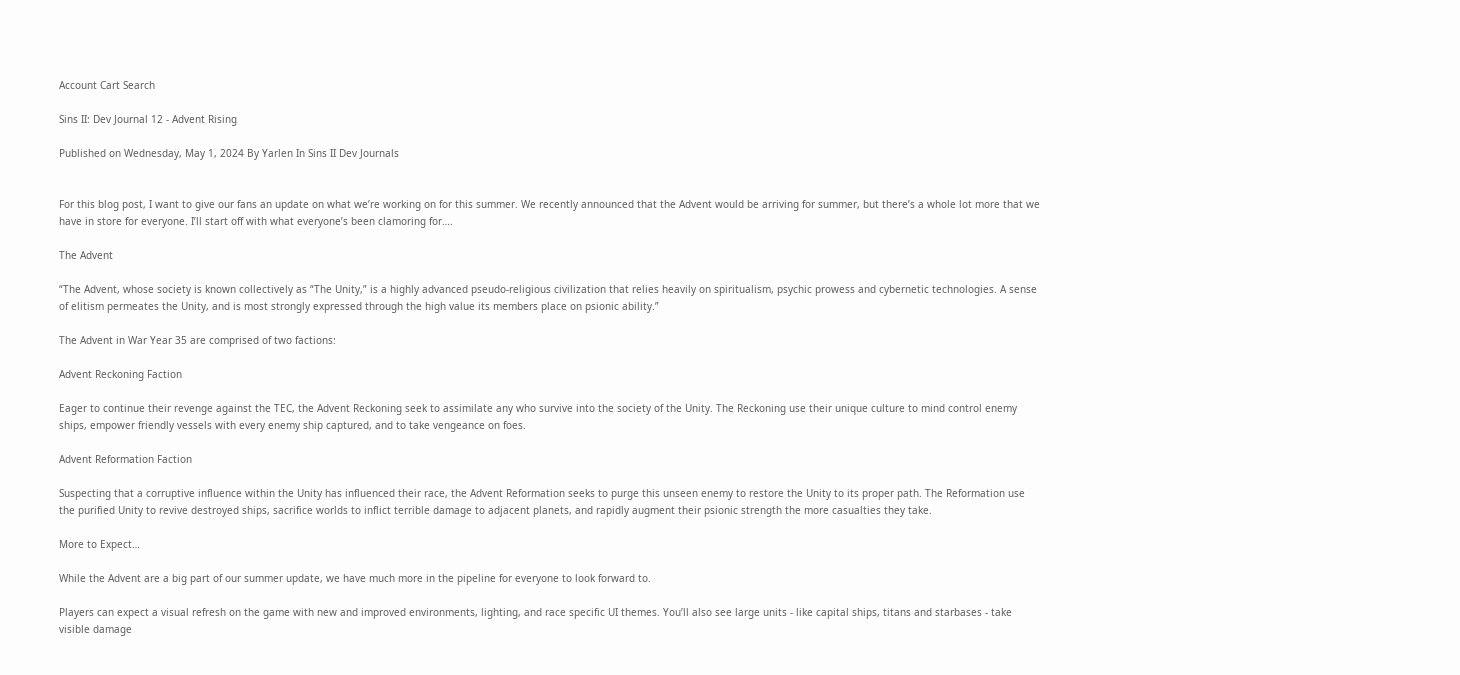Account Cart Search

Sins II: Dev Journal 12 - Advent Rising

Published on Wednesday, May 1, 2024 By Yarlen In Sins II Dev Journals


For this blog post, I want to give our fans an update on what we’re working on for this summer. We recently announced that the Advent would be arriving for summer, but there’s a whole lot more that we have in store for everyone. I’ll start off with what everyone’s been clamoring for….

The Advent

“The Advent, whose society is known collectively as “The Unity,” is a highly advanced pseudo-religious civilization that relies heavily on spiritualism, psychic prowess and cybernetic technologies. A sense of elitism permeates the Unity, and is most strongly expressed through the high value its members place on psionic ability.”

The Advent in War Year 35 are comprised of two factions:

Advent Reckoning Faction

Eager to continue their revenge against the TEC, the Advent Reckoning seek to assimilate any who survive into the society of the Unity. The Reckoning use their unique culture to mind control enemy ships, empower friendly vessels with every enemy ship captured, and to take vengeance on foes.

Advent Reformation Faction

Suspecting that a corruptive influence within the Unity has influenced their race, the Advent Reformation seeks to purge this unseen enemy to restore the Unity to its proper path. The Reformation use the purified Unity to revive destroyed ships, sacrifice worlds to inflict terrible damage to adjacent planets, and rapidly augment their psionic strength the more casualties they take.

More to Expect…

While the Advent are a big part of our summer update, we have much more in the pipeline for everyone to look forward to.

Players can expect a visual refresh on the game with new and improved environments, lighting, and race specific UI themes. You’ll also see large units - like capital ships, titans and starbases - take visible damage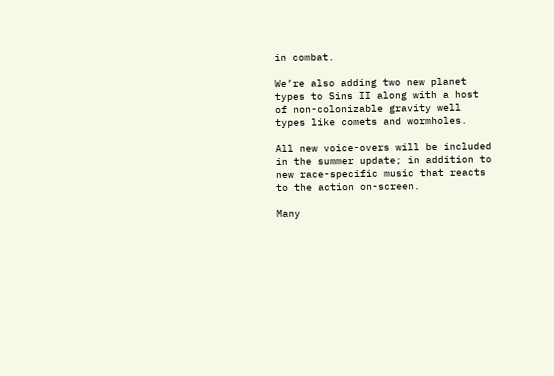in combat.

We’re also adding two new planet types to Sins II along with a host of non-colonizable gravity well types like comets and wormholes.

All new voice-overs will be included in the summer update; in addition to new race-specific music that reacts to the action on-screen.

Many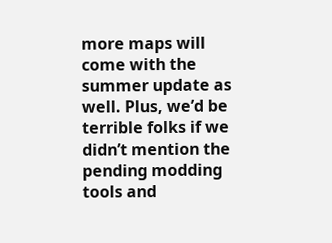more maps will come with the summer update as well. Plus, we’d be terrible folks if we didn’t mention the pending modding tools and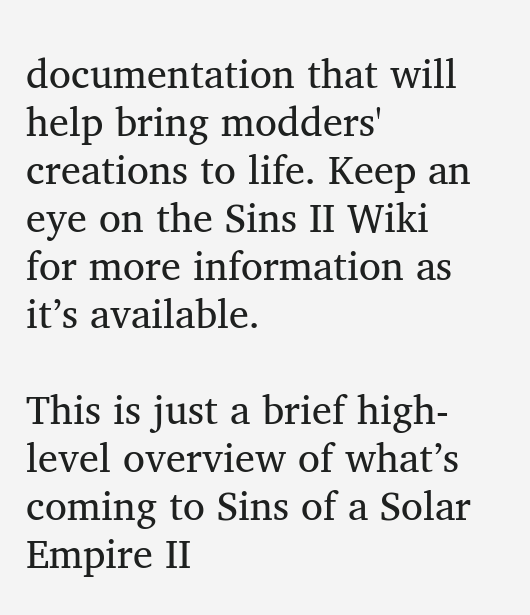documentation that will help bring modders' creations to life. Keep an eye on the Sins II Wiki for more information as it’s available.

This is just a brief high-level overview of what’s coming to Sins of a Solar Empire II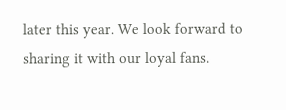later this year. We look forward to sharing it with our loyal fans.